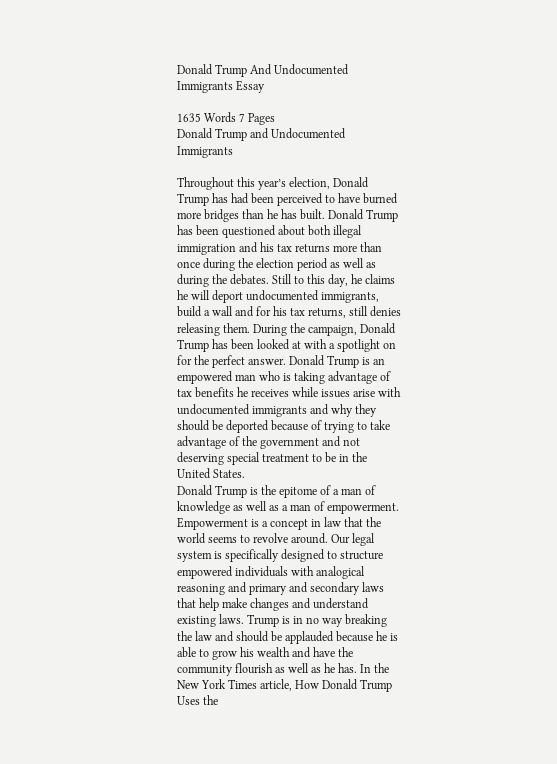Donald Trump And Undocumented Immigrants Essay

1635 Words 7 Pages
Donald Trump and Undocumented Immigrants

Throughout this year’s election, Donald Trump has had been perceived to have burned more bridges than he has built. Donald Trump has been questioned about both illegal immigration and his tax returns more than once during the election period as well as during the debates. Still to this day, he claims he will deport undocumented immigrants, build a wall and for his tax returns, still denies releasing them. During the campaign, Donald Trump has been looked at with a spotlight on for the perfect answer. Donald Trump is an empowered man who is taking advantage of tax benefits he receives while issues arise with undocumented immigrants and why they should be deported because of trying to take advantage of the government and not deserving special treatment to be in the United States.
Donald Trump is the epitome of a man of knowledge as well as a man of empowerment. Empowerment is a concept in law that the world seems to revolve around. Our legal system is specifically designed to structure empowered individuals with analogical reasoning and primary and secondary laws that help make changes and understand existing laws. Trump is in no way breaking the law and should be applauded because he is able to grow his wealth and have the community flourish as well as he has. In the New York Times article, How Donald Trump Uses the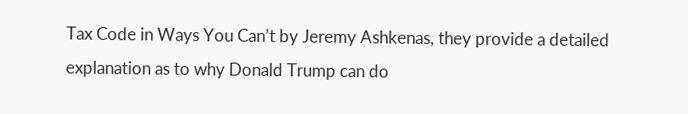Tax Code in Ways You Can’t by Jeremy Ashkenas, they provide a detailed explanation as to why Donald Trump can do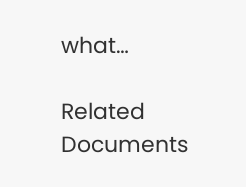what…

Related Documents